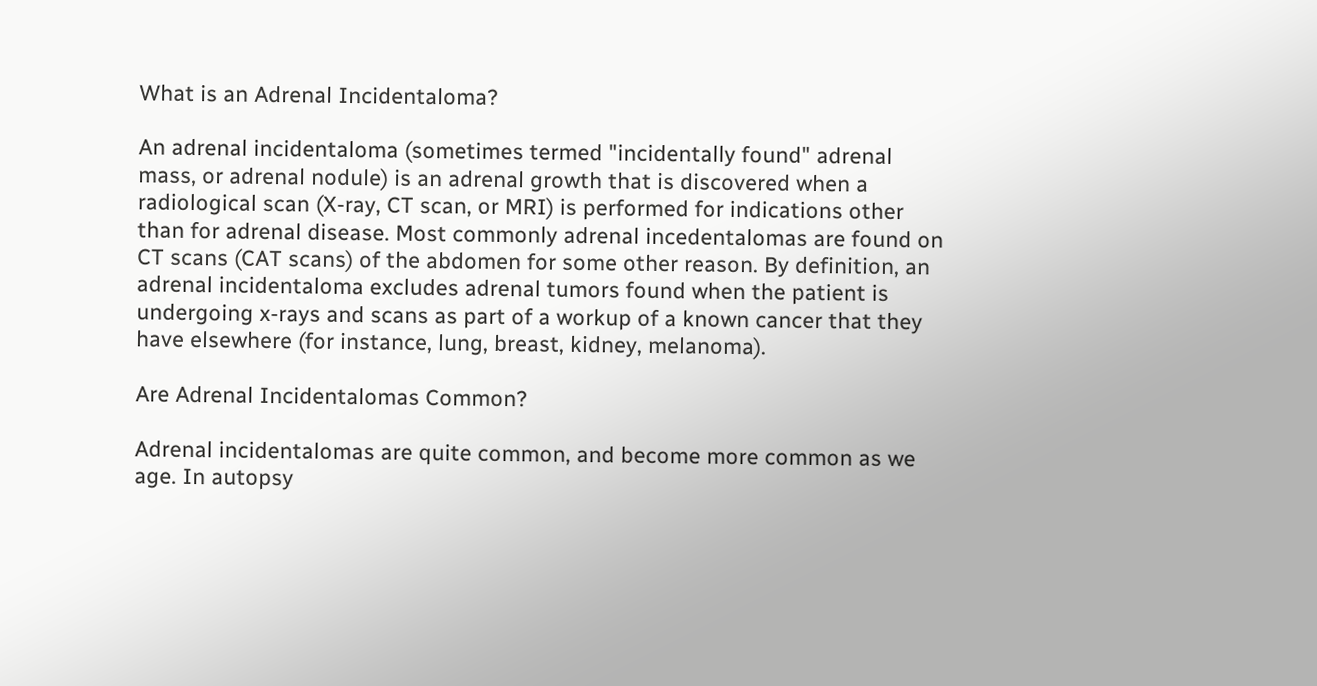What is an Adrenal Incidentaloma?

An adrenal incidentaloma (sometimes termed "incidentally found" adrenal mass, or adrenal nodule) is an adrenal growth that is discovered when a radiological scan (X-ray, CT scan, or MRI) is performed for indications other than for adrenal disease. Most commonly adrenal incedentalomas are found on CT scans (CAT scans) of the abdomen for some other reason. By definition, an adrenal incidentaloma excludes adrenal tumors found when the patient is undergoing x-rays and scans as part of a workup of a known cancer that they have elsewhere (for instance, lung, breast, kidney, melanoma).

Are Adrenal Incidentalomas Common?

Adrenal incidentalomas are quite common, and become more common as we age. In autopsy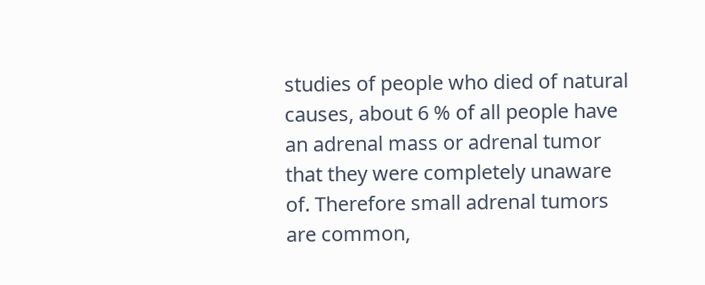studies of people who died of natural causes, about 6 % of all people have an adrenal mass or adrenal tumor that they were completely unaware of. Therefore small adrenal tumors are common,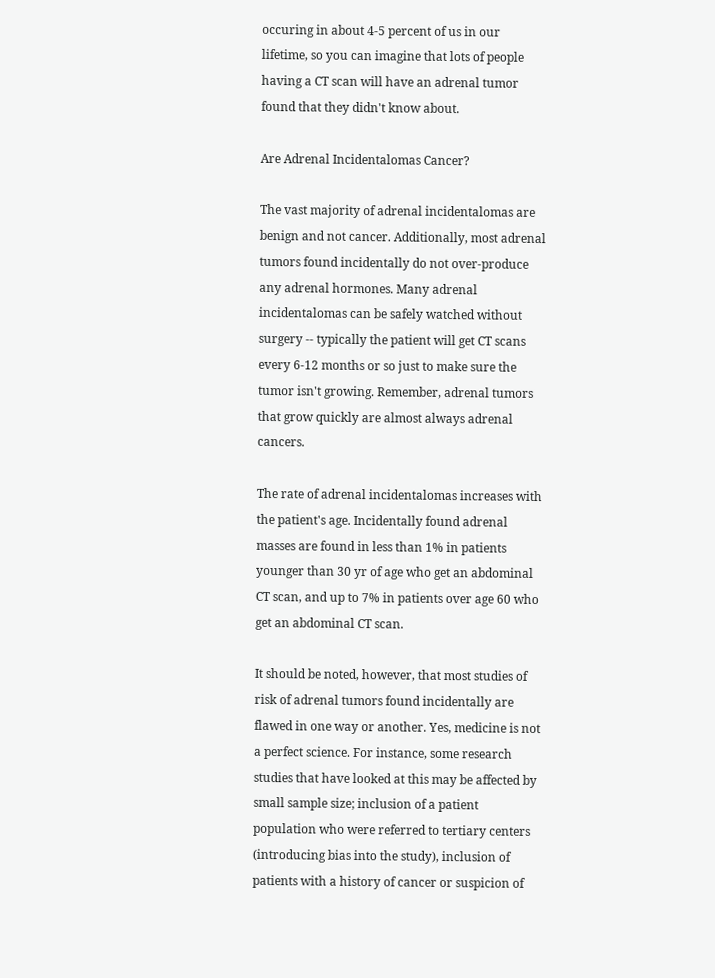occuring in about 4-5 percent of us in our lifetime, so you can imagine that lots of people having a CT scan will have an adrenal tumor found that they didn't know about.

Are Adrenal Incidentalomas Cancer?

The vast majority of adrenal incidentalomas are benign and not cancer. Additionally, most adrenal tumors found incidentally do not over-produce any adrenal hormones. Many adrenal incidentalomas can be safely watched without surgery -- typically the patient will get CT scans every 6-12 months or so just to make sure the tumor isn't growing. Remember, adrenal tumors that grow quickly are almost always adrenal cancers.

The rate of adrenal incidentalomas increases with the patient's age. Incidentally found adrenal masses are found in less than 1% in patients younger than 30 yr of age who get an abdominal CT scan, and up to 7% in patients over age 60 who get an abdominal CT scan.

It should be noted, however, that most studies of risk of adrenal tumors found incidentally are flawed in one way or another. Yes, medicine is not a perfect science. For instance, some research studies that have looked at this may be affected by small sample size; inclusion of a patient population who were referred to tertiary centers (introducing bias into the study), inclusion of patients with a history of cancer or suspicion of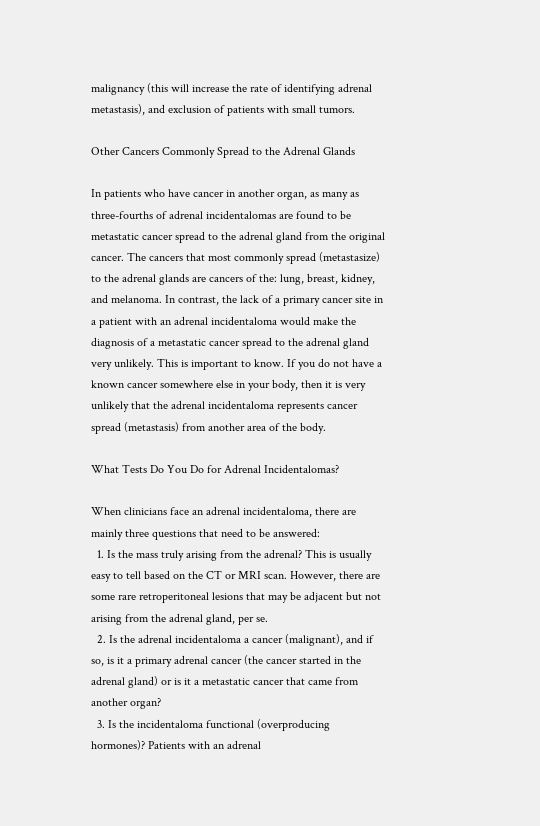malignancy (this will increase the rate of identifying adrenal metastasis), and exclusion of patients with small tumors.

Other Cancers Commonly Spread to the Adrenal Glands

In patients who have cancer in another organ, as many as three-fourths of adrenal incidentalomas are found to be metastatic cancer spread to the adrenal gland from the original cancer. The cancers that most commonly spread (metastasize) to the adrenal glands are cancers of the: lung, breast, kidney, and melanoma. In contrast, the lack of a primary cancer site in a patient with an adrenal incidentaloma would make the diagnosis of a metastatic cancer spread to the adrenal gland very unlikely. This is important to know. If you do not have a known cancer somewhere else in your body, then it is very unlikely that the adrenal incidentaloma represents cancer spread (metastasis) from another area of the body.

What Tests Do You Do for Adrenal Incidentalomas?

When clinicians face an adrenal incidentaloma, there are mainly three questions that need to be answered:
  1. Is the mass truly arising from the adrenal? This is usually easy to tell based on the CT or MRI scan. However, there are some rare retroperitoneal lesions that may be adjacent but not arising from the adrenal gland, per se.
  2. Is the adrenal incidentaloma a cancer (malignant), and if so, is it a primary adrenal cancer (the cancer started in the adrenal gland) or is it a metastatic cancer that came from another organ?
  3. Is the incidentaloma functional (overproducing hormones)? Patients with an adrenal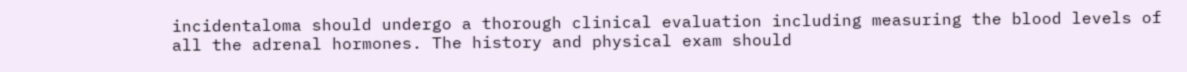incidentaloma should undergo a thorough clinical evaluation including measuring the blood levels of all the adrenal hormones. The history and physical exam should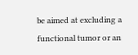be aimed at excluding a functional tumor or an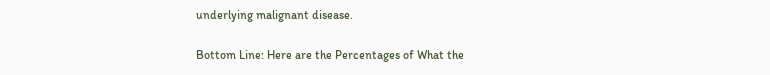underlying malignant disease.

Bottom Line: Here are the Percentages of What the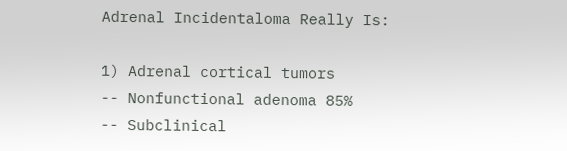Adrenal Incidentaloma Really Is:

1) Adrenal cortical tumors
-- Nonfunctional adenoma 85%
-- Subclinical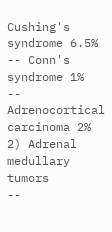Cushing's syndrome 6.5%
-- Conn's syndrome 1%
-- Adrenocortical carcinoma 2%
2) Adrenal medullary tumors
--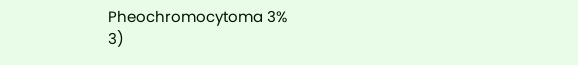Pheochromocytoma 3%
3)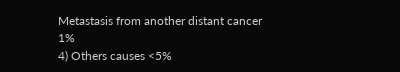Metastasis from another distant cancer 1%
4) Others causes <5%